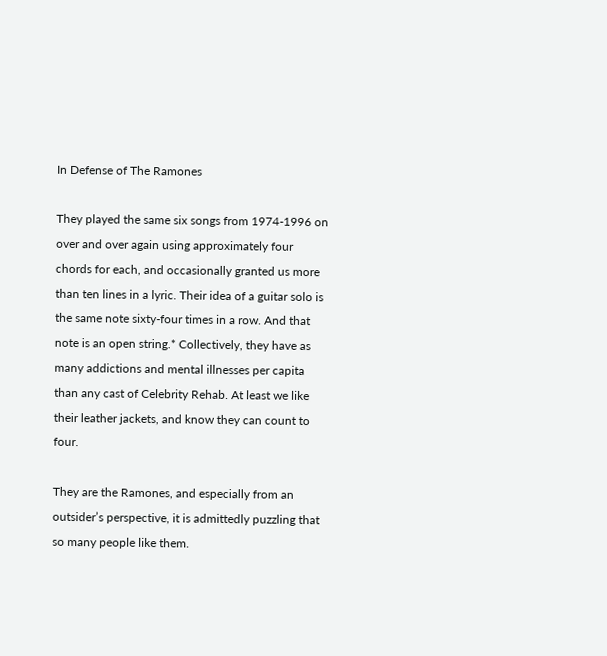In Defense of The Ramones

They played the same six songs from 1974-1996 on over and over again using approximately four chords for each, and occasionally granted us more than ten lines in a lyric. Their idea of a guitar solo is the same note sixty-four times in a row. And that note is an open string.* Collectively, they have as many addictions and mental illnesses per capita than any cast of Celebrity Rehab. At least we like their leather jackets, and know they can count to four.

They are the Ramones, and especially from an outsider’s perspective, it is admittedly puzzling that so many people like them.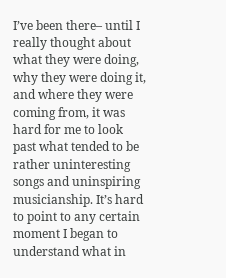I’ve been there– until I really thought about what they were doing, why they were doing it, and where they were coming from, it was hard for me to look past what tended to be rather uninteresting songs and uninspiring musicianship. It’s hard to point to any certain moment I began to understand what in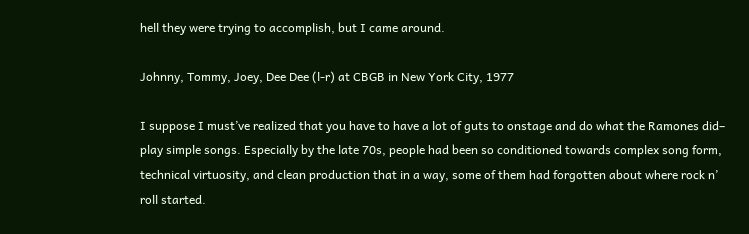hell they were trying to accomplish, but I came around.

Johnny, Tommy, Joey, Dee Dee (l-r) at CBGB in New York City, 1977

I suppose I must’ve realized that you have to have a lot of guts to onstage and do what the Ramones did– play simple songs. Especially by the late 70s, people had been so conditioned towards complex song form, technical virtuosity, and clean production that in a way, some of them had forgotten about where rock n’ roll started.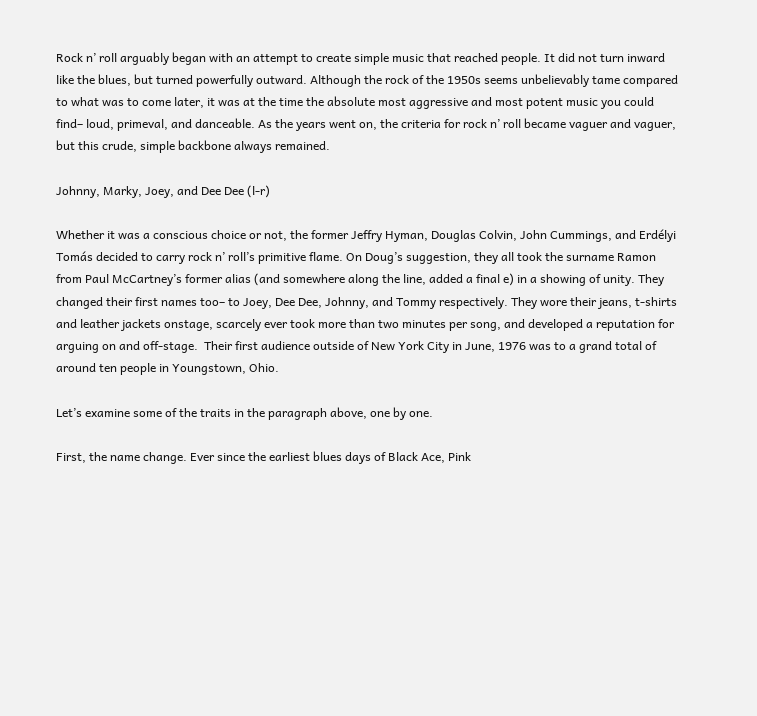Rock n’ roll arguably began with an attempt to create simple music that reached people. It did not turn inward like the blues, but turned powerfully outward. Although the rock of the 1950s seems unbelievably tame compared to what was to come later, it was at the time the absolute most aggressive and most potent music you could find– loud, primeval, and danceable. As the years went on, the criteria for rock n’ roll became vaguer and vaguer, but this crude, simple backbone always remained.

Johnny, Marky, Joey, and Dee Dee (l-r)

Whether it was a conscious choice or not, the former Jeffry Hyman, Douglas Colvin, John Cummings, and Erdélyi Tomás decided to carry rock n’ roll’s primitive flame. On Doug’s suggestion, they all took the surname Ramon from Paul McCartney’s former alias (and somewhere along the line, added a final e) in a showing of unity. They changed their first names too– to Joey, Dee Dee, Johnny, and Tommy respectively. They wore their jeans, t-shirts and leather jackets onstage, scarcely ever took more than two minutes per song, and developed a reputation for arguing on and off-stage.  Their first audience outside of New York City in June, 1976 was to a grand total of around ten people in Youngstown, Ohio.

Let’s examine some of the traits in the paragraph above, one by one.

First, the name change. Ever since the earliest blues days of Black Ace, Pink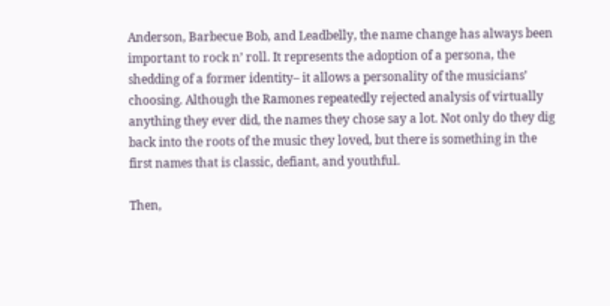Anderson, Barbecue Bob, and Leadbelly, the name change has always been important to rock n’ roll. It represents the adoption of a persona, the shedding of a former identity– it allows a personality of the musicians’ choosing. Although the Ramones repeatedly rejected analysis of virtually anything they ever did, the names they chose say a lot. Not only do they dig back into the roots of the music they loved, but there is something in the first names that is classic, defiant, and youthful.

Then,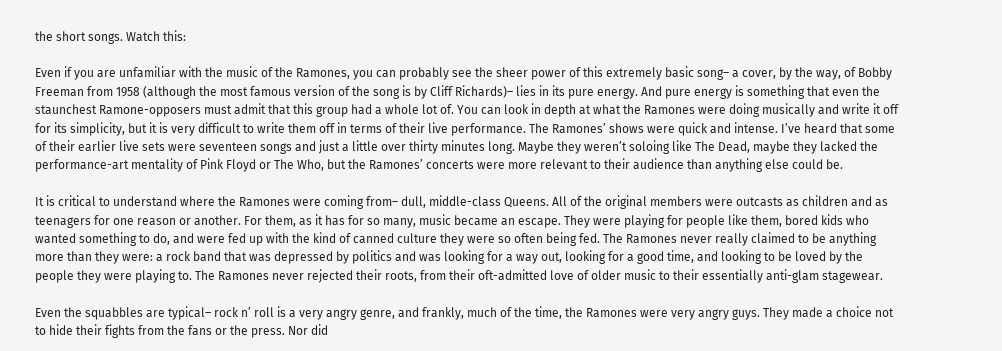the short songs. Watch this:

Even if you are unfamiliar with the music of the Ramones, you can probably see the sheer power of this extremely basic song– a cover, by the way, of Bobby Freeman from 1958 (although the most famous version of the song is by Cliff Richards)– lies in its pure energy. And pure energy is something that even the staunchest Ramone-opposers must admit that this group had a whole lot of. You can look in depth at what the Ramones were doing musically and write it off for its simplicity, but it is very difficult to write them off in terms of their live performance. The Ramones’ shows were quick and intense. I’ve heard that some of their earlier live sets were seventeen songs and just a little over thirty minutes long. Maybe they weren’t soloing like The Dead, maybe they lacked the performance-art mentality of Pink Floyd or The Who, but the Ramones’ concerts were more relevant to their audience than anything else could be.

It is critical to understand where the Ramones were coming from– dull, middle-class Queens. All of the original members were outcasts as children and as teenagers for one reason or another. For them, as it has for so many, music became an escape. They were playing for people like them, bored kids who wanted something to do, and were fed up with the kind of canned culture they were so often being fed. The Ramones never really claimed to be anything more than they were: a rock band that was depressed by politics and was looking for a way out, looking for a good time, and looking to be loved by the people they were playing to. The Ramones never rejected their roots, from their oft-admitted love of older music to their essentially anti-glam stagewear.

Even the squabbles are typical– rock n’ roll is a very angry genre, and frankly, much of the time, the Ramones were very angry guys. They made a choice not to hide their fights from the fans or the press. Nor did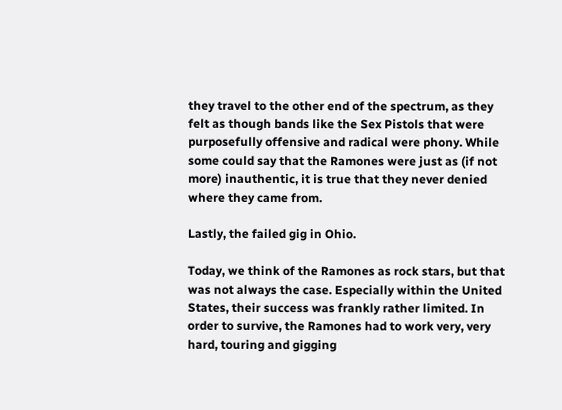they travel to the other end of the spectrum, as they felt as though bands like the Sex Pistols that were purposefully offensive and radical were phony. While some could say that the Ramones were just as (if not more) inauthentic, it is true that they never denied where they came from.

Lastly, the failed gig in Ohio.

Today, we think of the Ramones as rock stars, but that was not always the case. Especially within the United States, their success was frankly rather limited. In order to survive, the Ramones had to work very, very hard, touring and gigging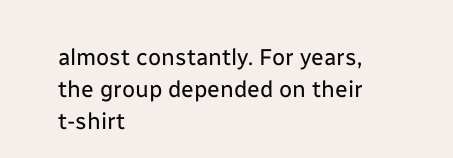almost constantly. For years, the group depended on their t-shirt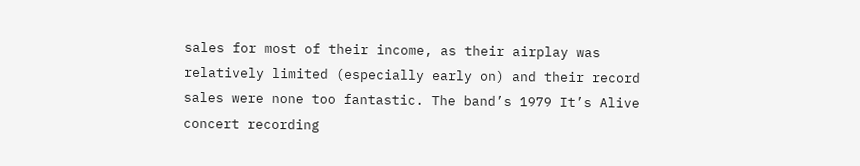sales for most of their income, as their airplay was relatively limited (especially early on) and their record sales were none too fantastic. The band’s 1979 It’s Alive concert recording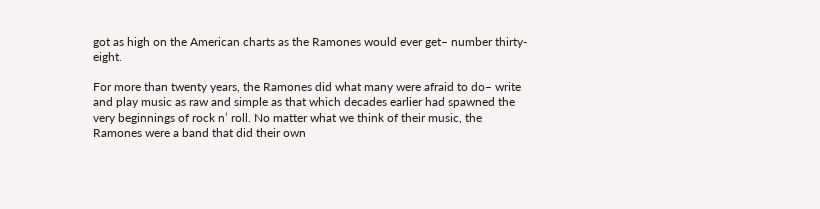got as high on the American charts as the Ramones would ever get– number thirty-eight.

For more than twenty years, the Ramones did what many were afraid to do– write and play music as raw and simple as that which decades earlier had spawned the very beginnings of rock n’ roll. No matter what we think of their music, the Ramones were a band that did their own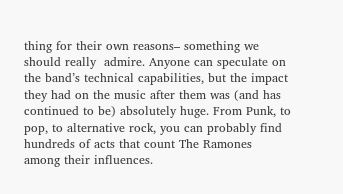thing for their own reasons– something we should really  admire. Anyone can speculate on the band’s technical capabilities, but the impact they had on the music after them was (and has continued to be) absolutely huge. From Punk, to pop, to alternative rock, you can probably find hundreds of acts that count The Ramones among their influences.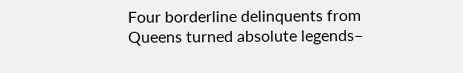Four borderline delinquents from Queens turned absolute legends–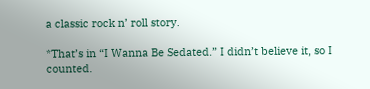a classic rock n’ roll story.

*That’s in “I Wanna Be Sedated.” I didn’t believe it, so I counted.